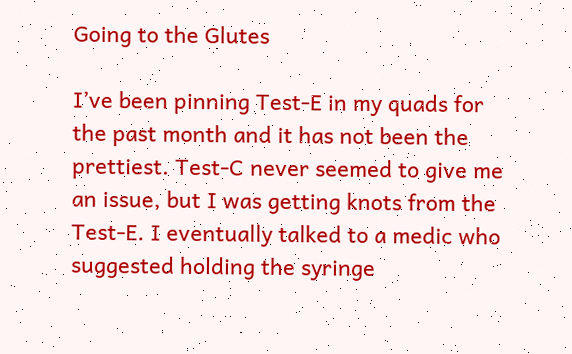Going to the Glutes

I’ve been pinning Test-E in my quads for the past month and it has not been the prettiest. Test-C never seemed to give me an issue, but I was getting knots from the Test-E. I eventually talked to a medic who suggested holding the syringe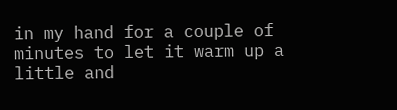in my hand for a couple of minutes to let it warm up a little and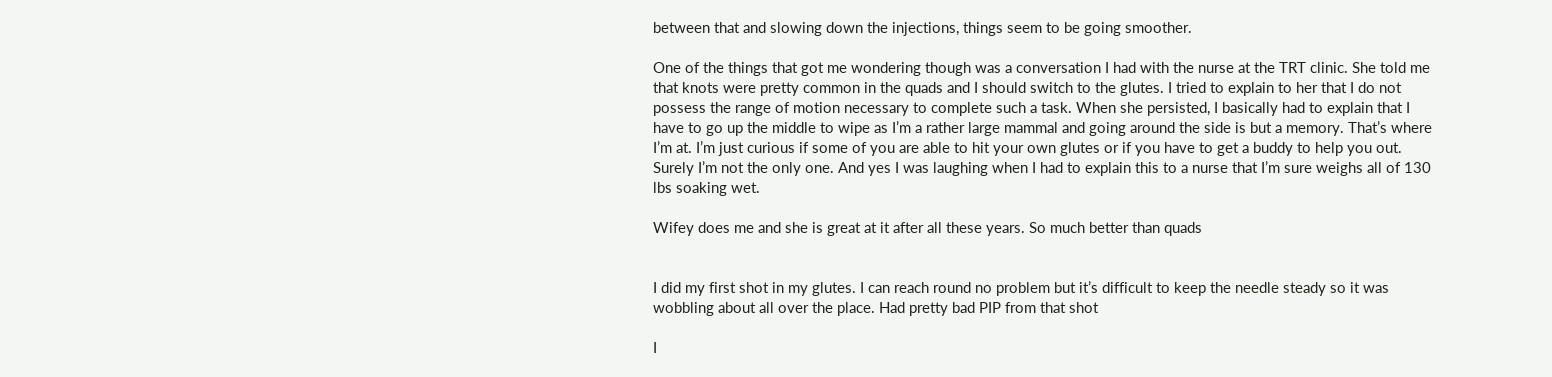between that and slowing down the injections, things seem to be going smoother.

One of the things that got me wondering though was a conversation I had with the nurse at the TRT clinic. She told me that knots were pretty common in the quads and I should switch to the glutes. I tried to explain to her that I do not possess the range of motion necessary to complete such a task. When she persisted, I basically had to explain that I have to go up the middle to wipe as I’m a rather large mammal and going around the side is but a memory. That’s where I’m at. I’m just curious if some of you are able to hit your own glutes or if you have to get a buddy to help you out. Surely I’m not the only one. And yes I was laughing when I had to explain this to a nurse that I’m sure weighs all of 130 lbs soaking wet.

Wifey does me and she is great at it after all these years. So much better than quads


I did my first shot in my glutes. I can reach round no problem but it’s difficult to keep the needle steady so it was wobbling about all over the place. Had pretty bad PIP from that shot

I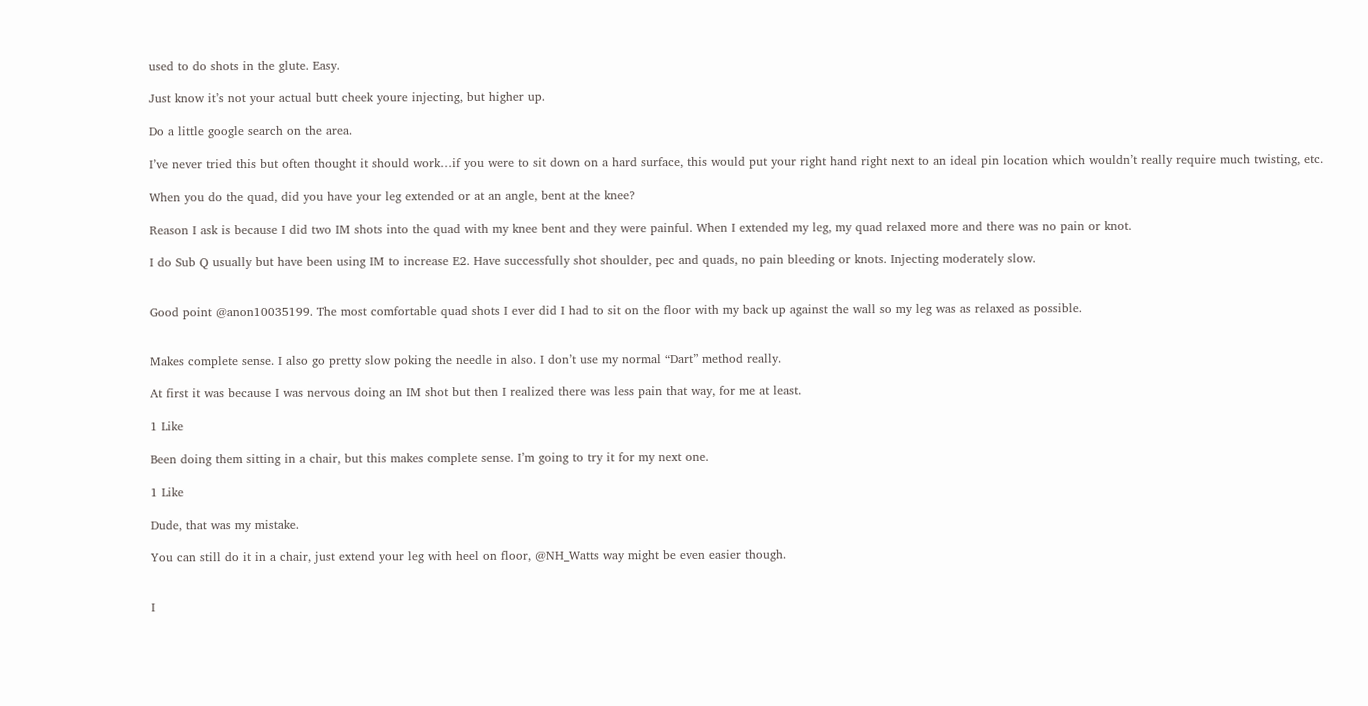used to do shots in the glute. Easy.

Just know it’s not your actual butt cheek youre injecting, but higher up.

Do a little google search on the area.

I’ve never tried this but often thought it should work…if you were to sit down on a hard surface, this would put your right hand right next to an ideal pin location which wouldn’t really require much twisting, etc.

When you do the quad, did you have your leg extended or at an angle, bent at the knee?

Reason I ask is because I did two IM shots into the quad with my knee bent and they were painful. When I extended my leg, my quad relaxed more and there was no pain or knot.

I do Sub Q usually but have been using IM to increase E2. Have successfully shot shoulder, pec and quads, no pain bleeding or knots. Injecting moderately slow.


Good point @anon10035199. The most comfortable quad shots I ever did I had to sit on the floor with my back up against the wall so my leg was as relaxed as possible.


Makes complete sense. I also go pretty slow poking the needle in also. I don’t use my normal “Dart” method really.

At first it was because I was nervous doing an IM shot but then I realized there was less pain that way, for me at least.

1 Like

Been doing them sitting in a chair, but this makes complete sense. I’m going to try it for my next one.

1 Like

Dude, that was my mistake.

You can still do it in a chair, just extend your leg with heel on floor, @NH_Watts way might be even easier though.


I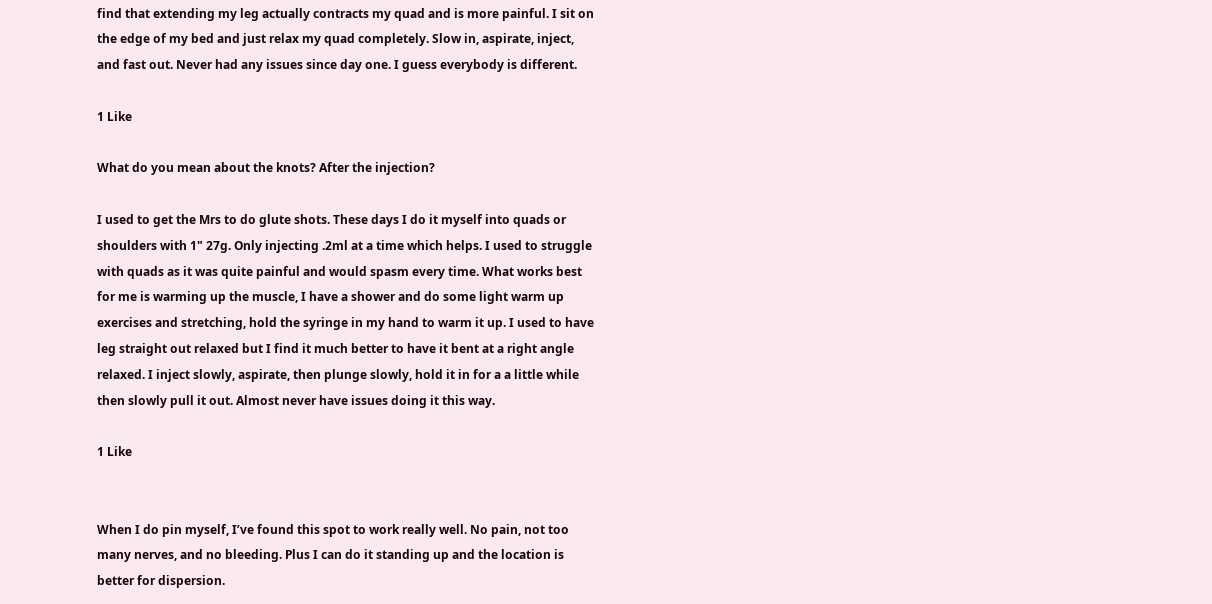find that extending my leg actually contracts my quad and is more painful. I sit on the edge of my bed and just relax my quad completely. Slow in, aspirate, inject, and fast out. Never had any issues since day one. I guess everybody is different.

1 Like

What do you mean about the knots? After the injection?

I used to get the Mrs to do glute shots. These days I do it myself into quads or shoulders with 1" 27g. Only injecting .2ml at a time which helps. I used to struggle with quads as it was quite painful and would spasm every time. What works best for me is warming up the muscle, I have a shower and do some light warm up exercises and stretching, hold the syringe in my hand to warm it up. I used to have leg straight out relaxed but I find it much better to have it bent at a right angle relaxed. I inject slowly, aspirate, then plunge slowly, hold it in for a a little while then slowly pull it out. Almost never have issues doing it this way.

1 Like


When I do pin myself, I’ve found this spot to work really well. No pain, not too many nerves, and no bleeding. Plus I can do it standing up and the location is better for dispersion.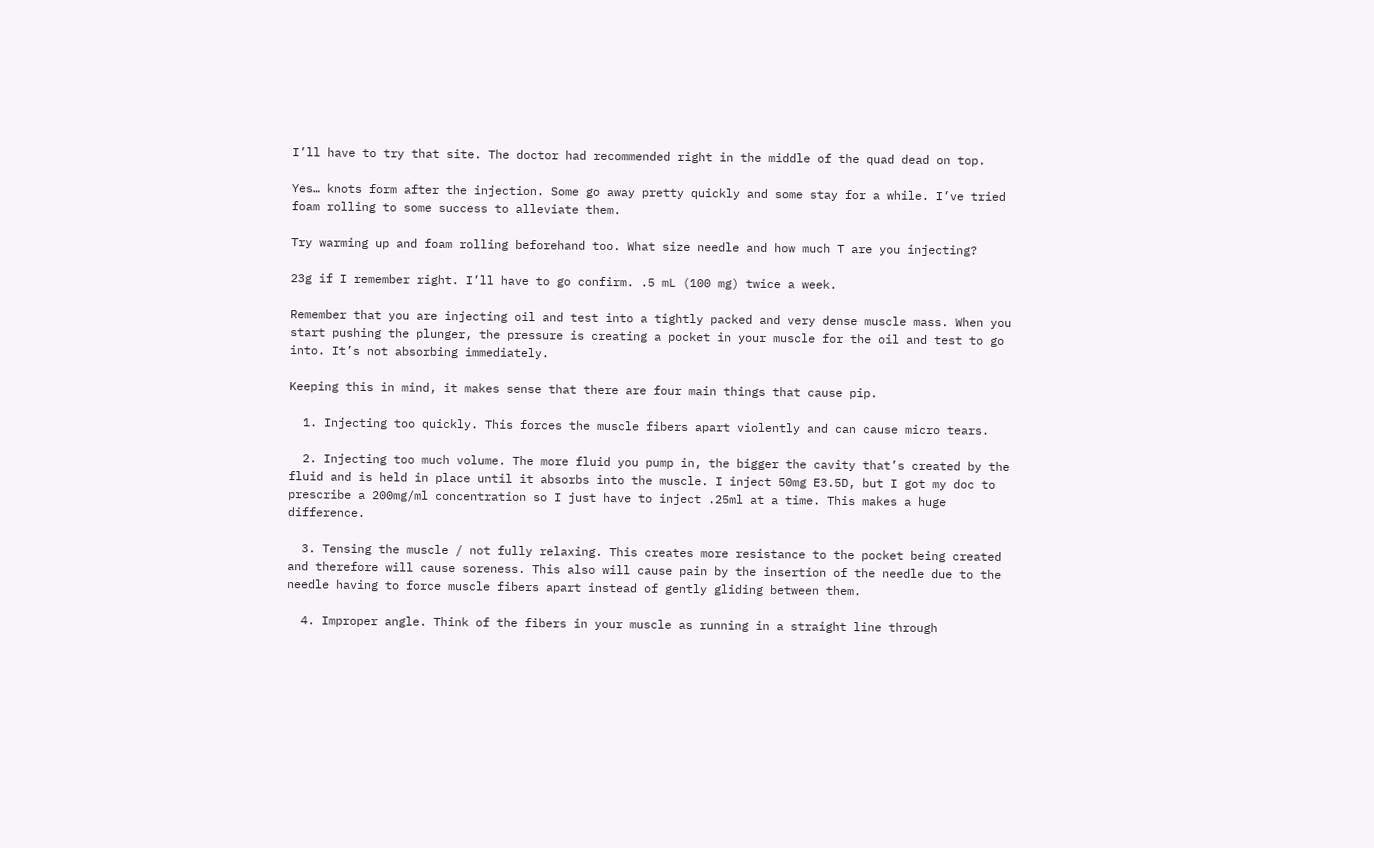I’ll have to try that site. The doctor had recommended right in the middle of the quad dead on top.

Yes… knots form after the injection. Some go away pretty quickly and some stay for a while. I’ve tried foam rolling to some success to alleviate them.

Try warming up and foam rolling beforehand too. What size needle and how much T are you injecting?

23g if I remember right. I’ll have to go confirm. .5 mL (100 mg) twice a week.

Remember that you are injecting oil and test into a tightly packed and very dense muscle mass. When you start pushing the plunger, the pressure is creating a pocket in your muscle for the oil and test to go into. It’s not absorbing immediately.

Keeping this in mind, it makes sense that there are four main things that cause pip.

  1. Injecting too quickly. This forces the muscle fibers apart violently and can cause micro tears.

  2. Injecting too much volume. The more fluid you pump in, the bigger the cavity that’s created by the fluid and is held in place until it absorbs into the muscle. I inject 50mg E3.5D, but I got my doc to prescribe a 200mg/ml concentration so I just have to inject .25ml at a time. This makes a huge difference.

  3. Tensing the muscle / not fully relaxing. This creates more resistance to the pocket being created and therefore will cause soreness. This also will cause pain by the insertion of the needle due to the needle having to force muscle fibers apart instead of gently gliding between them.

  4. Improper angle. Think of the fibers in your muscle as running in a straight line through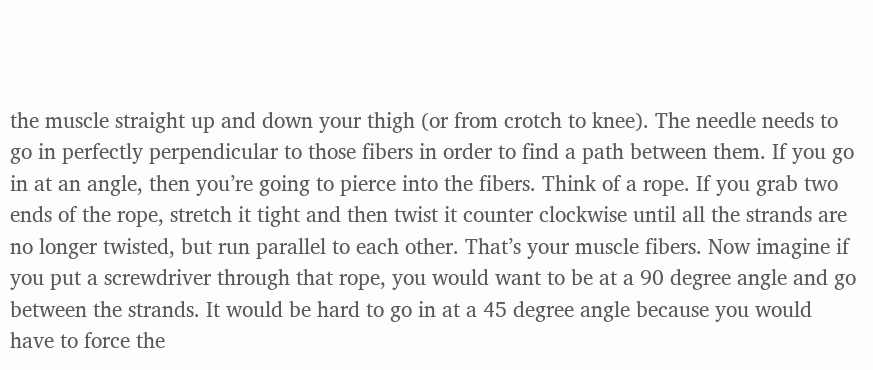the muscle straight up and down your thigh (or from crotch to knee). The needle needs to go in perfectly perpendicular to those fibers in order to find a path between them. If you go in at an angle, then you’re going to pierce into the fibers. Think of a rope. If you grab two ends of the rope, stretch it tight and then twist it counter clockwise until all the strands are no longer twisted, but run parallel to each other. That’s your muscle fibers. Now imagine if you put a screwdriver through that rope, you would want to be at a 90 degree angle and go between the strands. It would be hard to go in at a 45 degree angle because you would have to force the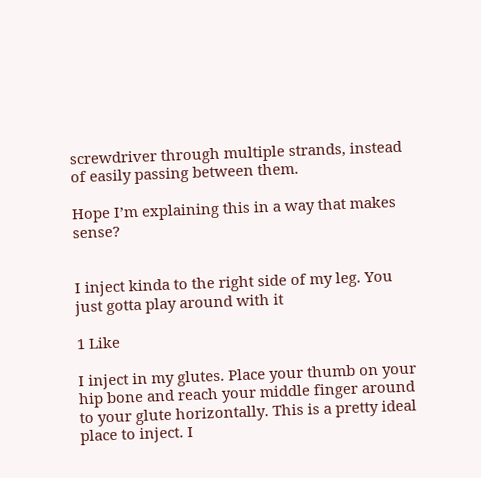screwdriver through multiple strands, instead of easily passing between them.

Hope I’m explaining this in a way that makes sense?


I inject kinda to the right side of my leg. You just gotta play around with it

1 Like

I inject in my glutes. Place your thumb on your hip bone and reach your middle finger around to your glute horizontally. This is a pretty ideal place to inject. I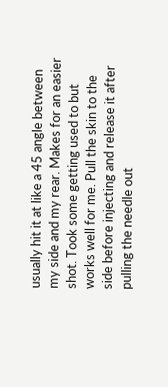usually hit it at like a 45 angle between my side and my rear. Makes for an easier shot. Took some getting used to but works well for me. Pull the skin to the side before injecting and release it after pulling the needle out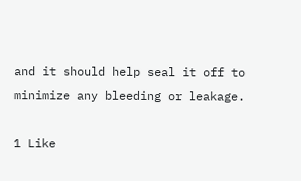and it should help seal it off to minimize any bleeding or leakage.

1 Like